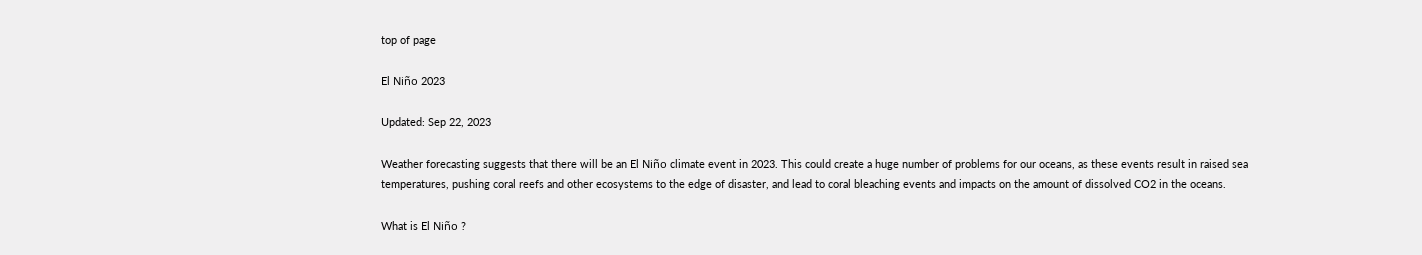top of page

El Niño 2023

Updated: Sep 22, 2023

Weather forecasting suggests that there will be an El Niño climate event in 2023. This could create a huge number of problems for our oceans, as these events result in raised sea temperatures, pushing coral reefs and other ecosystems to the edge of disaster, and lead to coral bleaching events and impacts on the amount of dissolved CO2 in the oceans.

What is El Niño ?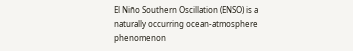El Niño Southern Oscillation (ENSO) is a naturally occurring ocean-atmosphere phenomenon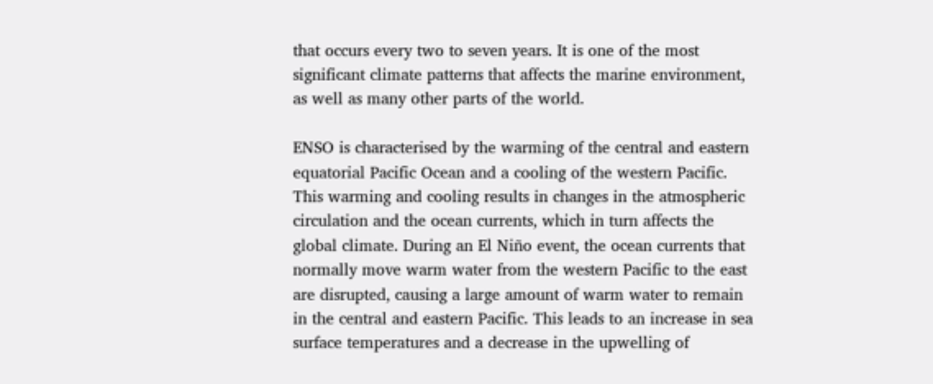that occurs every two to seven years. It is one of the most significant climate patterns that affects the marine environment, as well as many other parts of the world.

ENSO is characterised by the warming of the central and eastern equatorial Pacific Ocean and a cooling of the western Pacific. This warming and cooling results in changes in the atmospheric circulation and the ocean currents, which in turn affects the global climate. During an El Niño event, the ocean currents that normally move warm water from the western Pacific to the east are disrupted, causing a large amount of warm water to remain in the central and eastern Pacific. This leads to an increase in sea surface temperatures and a decrease in the upwelling of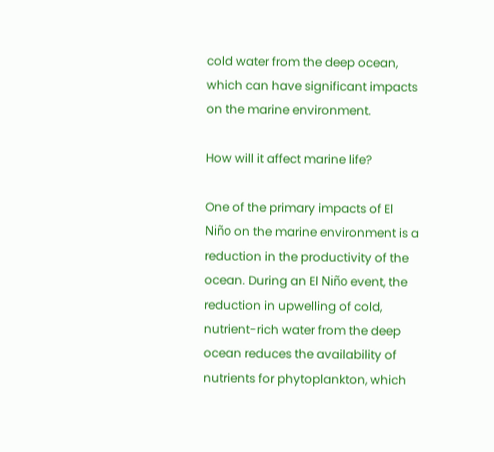cold water from the deep ocean, which can have significant impacts on the marine environment.

How will it affect marine life?

One of the primary impacts of El Niño on the marine environment is a reduction in the productivity of the ocean. During an El Niño event, the reduction in upwelling of cold, nutrient-rich water from the deep ocean reduces the availability of nutrients for phytoplankton, which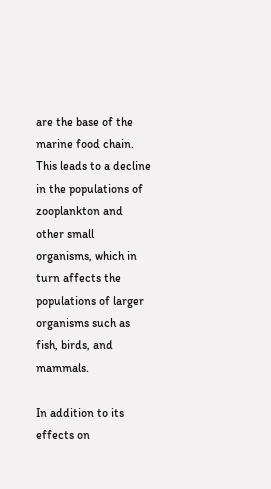are the base of the marine food chain. This leads to a decline in the populations of zooplankton and other small organisms, which in turn affects the populations of larger organisms such as fish, birds, and mammals.

In addition to its effects on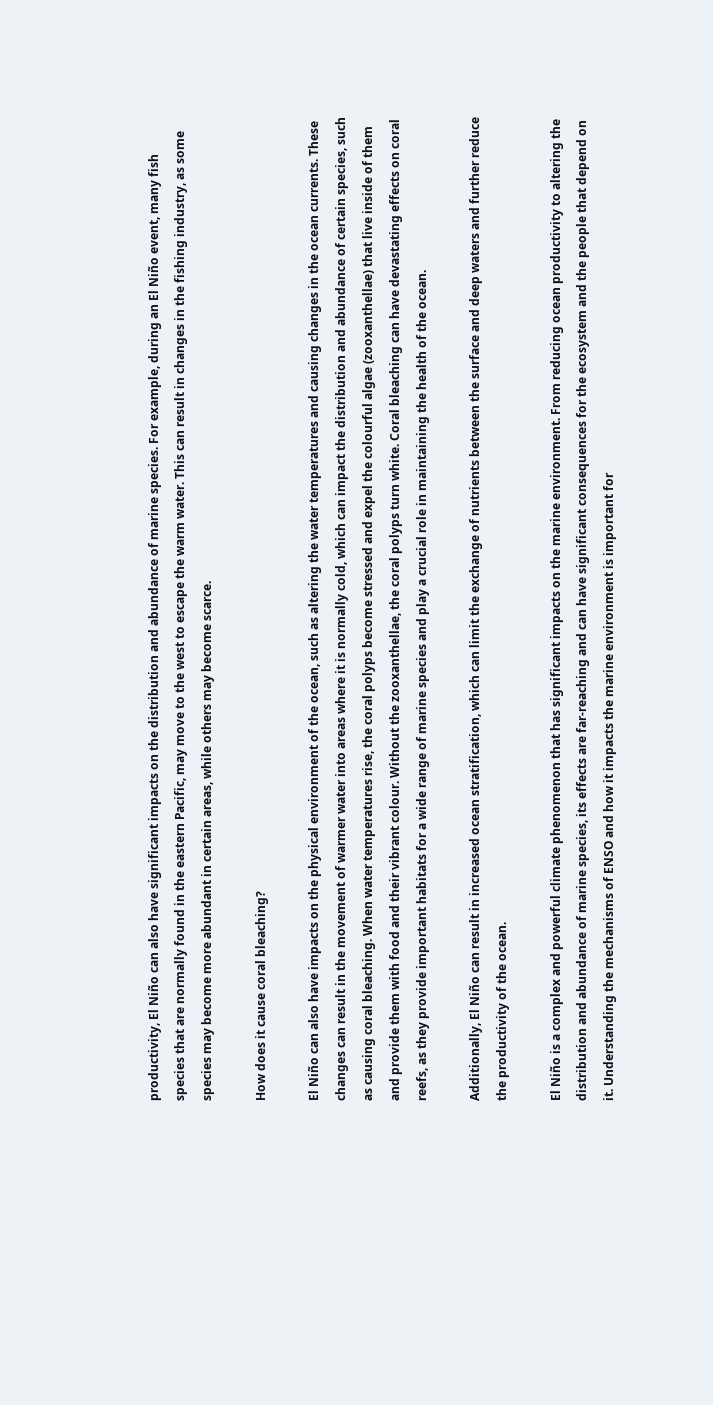productivity, El Niño can also have significant impacts on the distribution and abundance of marine species. For example, during an El Niño event, many fish species that are normally found in the eastern Pacific, may move to the west to escape the warm water. This can result in changes in the fishing industry, as some species may become more abundant in certain areas, while others may become scarce.

How does it cause coral bleaching?

El Niño can also have impacts on the physical environment of the ocean, such as altering the water temperatures and causing changes in the ocean currents. These changes can result in the movement of warmer water into areas where it is normally cold, which can impact the distribution and abundance of certain species, such as causing coral bleaching. When water temperatures rise, the coral polyps become stressed and expel the colourful algae (zooxanthellae) that live inside of them and provide them with food and their vibrant colour. Without the zooxanthellae, the coral polyps turn white. Coral bleaching can have devastating effects on coral reefs, as they provide important habitats for a wide range of marine species and play a crucial role in maintaining the health of the ocean.

Additionally, El Niño can result in increased ocean stratification, which can limit the exchange of nutrients between the surface and deep waters and further reduce the productivity of the ocean.

El Niño is a complex and powerful climate phenomenon that has significant impacts on the marine environment. From reducing ocean productivity to altering the distribution and abundance of marine species, its effects are far-reaching and can have significant consequences for the ecosystem and the people that depend on it. Understanding the mechanisms of ENSO and how it impacts the marine environment is important for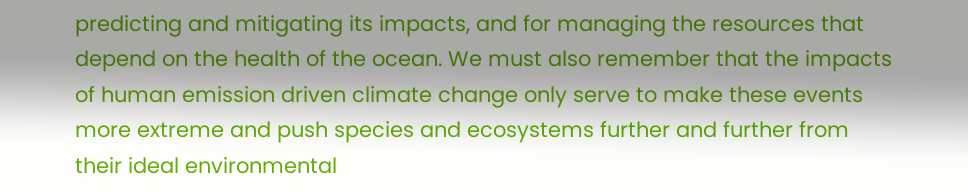predicting and mitigating its impacts, and for managing the resources that depend on the health of the ocean. We must also remember that the impacts of human emission driven climate change only serve to make these events more extreme and push species and ecosystems further and further from their ideal environmental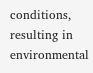conditions, resulting in environmental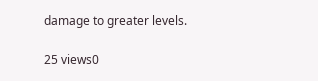damage to greater levels.

25 views0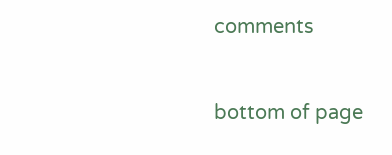comments


bottom of page